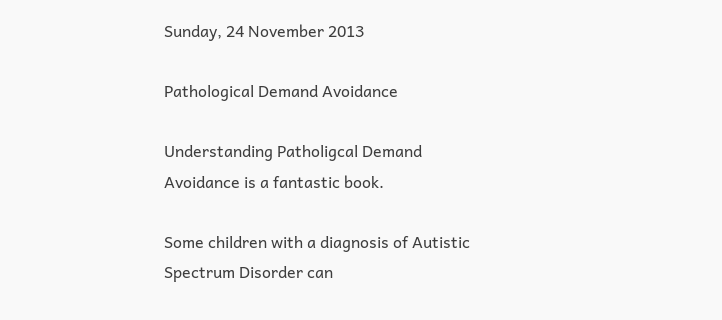Sunday, 24 November 2013

Pathological Demand Avoidance

Understanding Patholigcal Demand Avoidance is a fantastic book.

Some children with a diagnosis of Autistic Spectrum Disorder can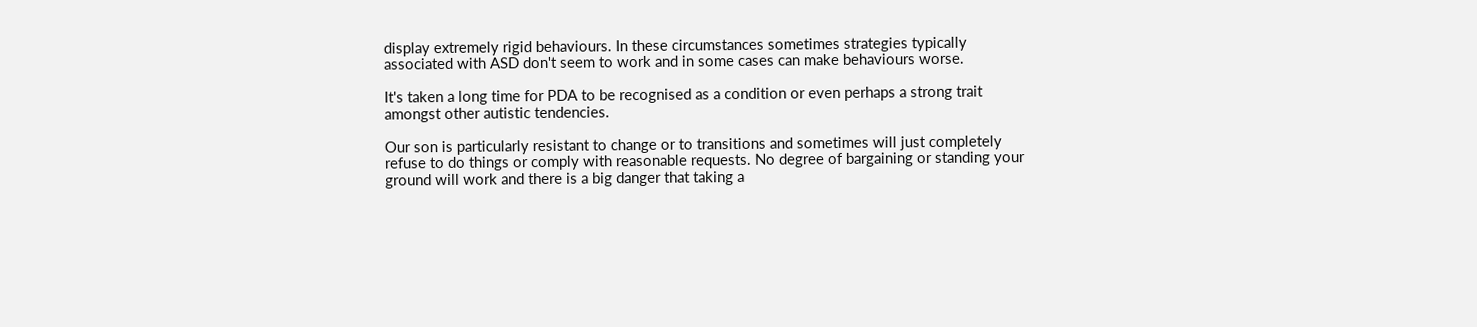display extremely rigid behaviours. In these circumstances sometimes strategies typically associated with ASD don't seem to work and in some cases can make behaviours worse.

It's taken a long time for PDA to be recognised as a condition or even perhaps a strong trait amongst other autistic tendencies.

Our son is particularly resistant to change or to transitions and sometimes will just completely refuse to do things or comply with reasonable requests. No degree of bargaining or standing your ground will work and there is a big danger that taking a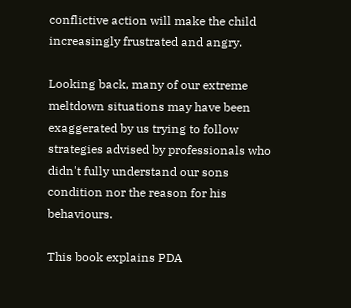conflictive action will make the child increasingly frustrated and angry.

Looking back, many of our extreme meltdown situations may have been exaggerated by us trying to follow strategies advised by professionals who didn't fully understand our sons condition nor the reason for his behaviours.

This book explains PDA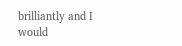brilliantly and I would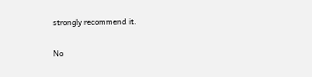strongly recommend it.

No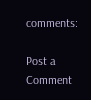comments:

Post a Comment